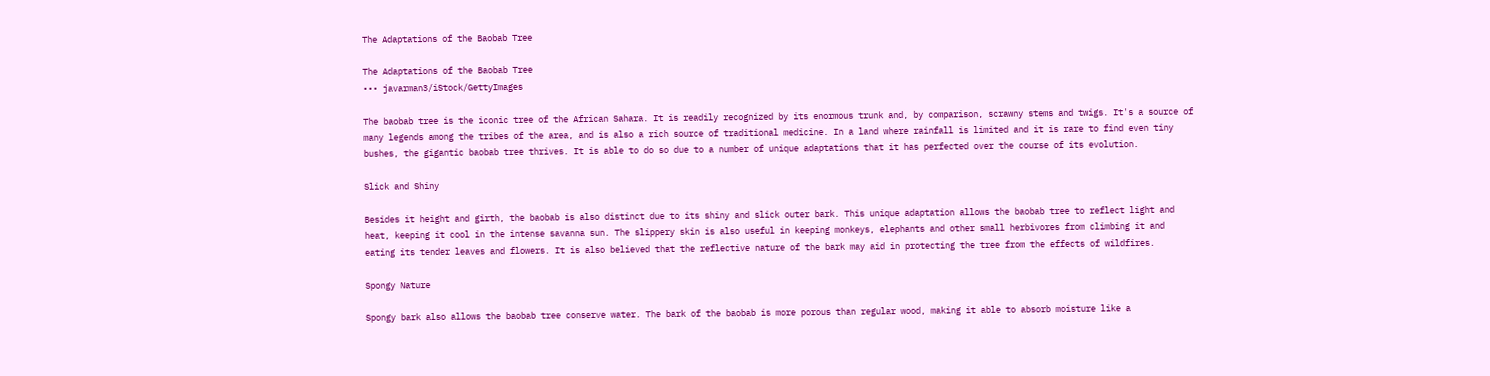The Adaptations of the Baobab Tree

The Adaptations of the Baobab Tree
••• javarman3/iStock/GettyImages

The baobab tree is the iconic tree of the African Sahara. It is readily recognized by its enormous trunk and, by comparison, scrawny stems and twigs. It's a source of many legends among the tribes of the area, and is also a rich source of traditional medicine. In a land where rainfall is limited and it is rare to find even tiny bushes, the gigantic baobab tree thrives. It is able to do so due to a number of unique adaptations that it has perfected over the course of its evolution.

Slick and Shiny

Besides it height and girth, the baobab is also distinct due to its shiny and slick outer bark. This unique adaptation allows the baobab tree to reflect light and heat, keeping it cool in the intense savanna sun. The slippery skin is also useful in keeping monkeys, elephants and other small herbivores from climbing it and eating its tender leaves and flowers. It is also believed that the reflective nature of the bark may aid in protecting the tree from the effects of wildfires.

Spongy Nature

Spongy bark also allows the baobab tree conserve water. The bark of the baobab is more porous than regular wood, making it able to absorb moisture like a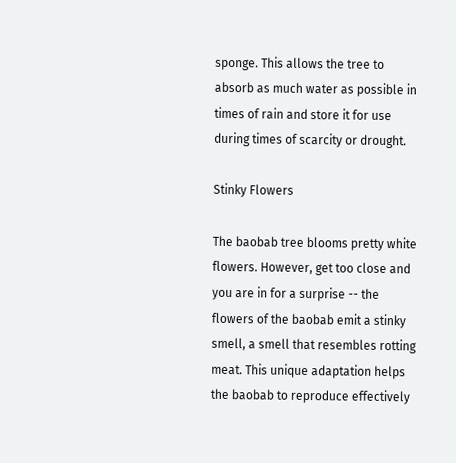sponge. This allows the tree to absorb as much water as possible in times of rain and store it for use during times of scarcity or drought.

Stinky Flowers

The baobab tree blooms pretty white flowers. However, get too close and you are in for a surprise -- the flowers of the baobab emit a stinky smell, a smell that resembles rotting meat. This unique adaptation helps the baobab to reproduce effectively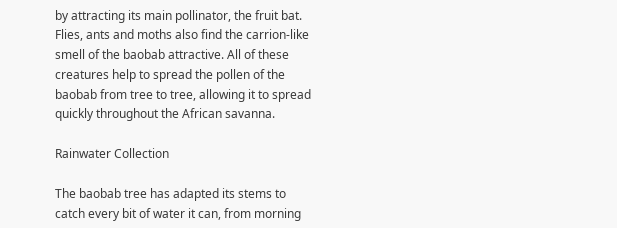by attracting its main pollinator, the fruit bat. Flies, ants and moths also find the carrion-like smell of the baobab attractive. All of these creatures help to spread the pollen of the baobab from tree to tree, allowing it to spread quickly throughout the African savanna.

Rainwater Collection

The baobab tree has adapted its stems to catch every bit of water it can, from morning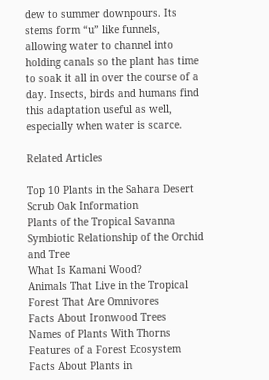dew to summer downpours. Its stems form “u” like funnels, allowing water to channel into holding canals so the plant has time to soak it all in over the course of a day. Insects, birds and humans find this adaptation useful as well, especially when water is scarce.

Related Articles

Top 10 Plants in the Sahara Desert
Scrub Oak Information
Plants of the Tropical Savanna
Symbiotic Relationship of the Orchid and Tree
What Is Kamani Wood?
Animals That Live in the Tropical Forest That Are Omnivores
Facts About Ironwood Trees
Names of Plants With Thorns
Features of a Forest Ecosystem
Facts About Plants in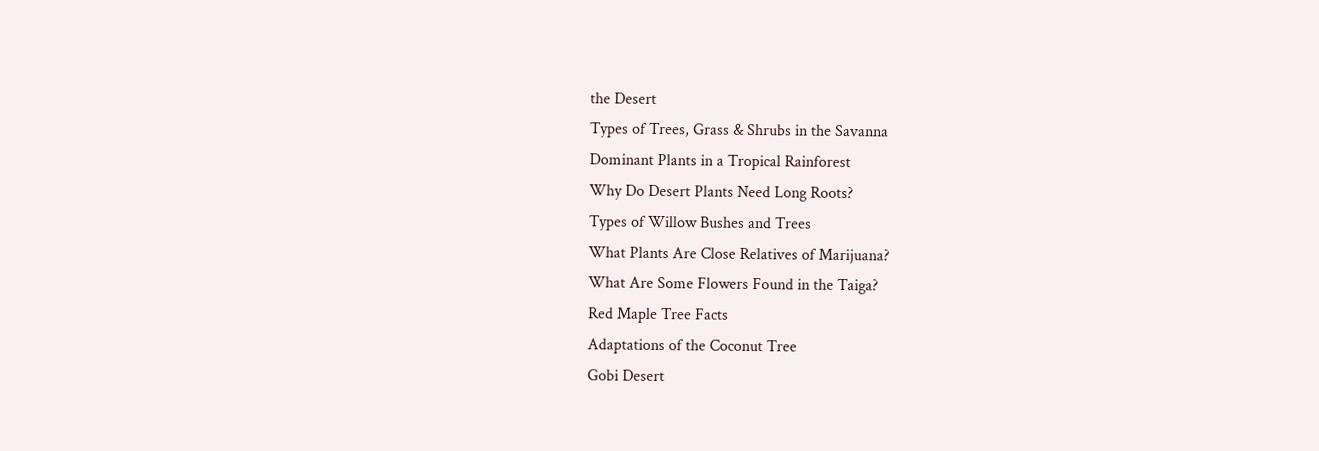the Desert
Types of Trees, Grass & Shrubs in the Savanna
Dominant Plants in a Tropical Rainforest
Why Do Desert Plants Need Long Roots?
Types of Willow Bushes and Trees
What Plants Are Close Relatives of Marijuana?
What Are Some Flowers Found in the Taiga?
Red Maple Tree Facts
Adaptations of the Coconut Tree
Gobi Desert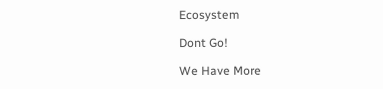Ecosystem

Dont Go!

We Have More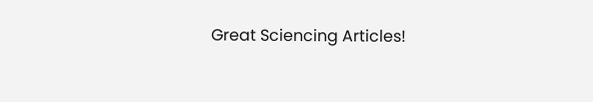Great Sciencing Articles!